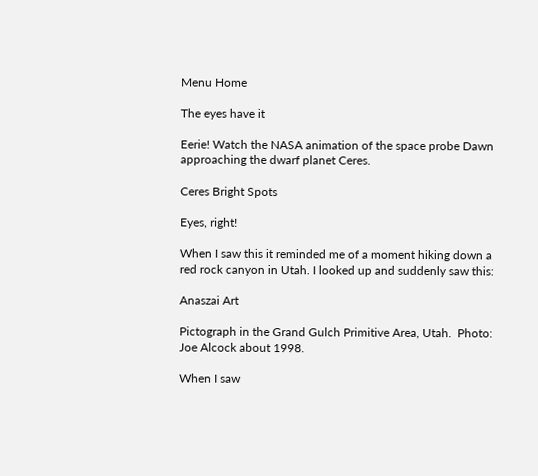Menu Home

The eyes have it

Eerie! Watch the NASA animation of the space probe Dawn approaching the dwarf planet Ceres.

Ceres Bright Spots

Eyes, right!

When I saw this it reminded me of a moment hiking down a red rock canyon in Utah. I looked up and suddenly saw this:

Anaszai Art

Pictograph in the Grand Gulch Primitive Area, Utah.  Photo: Joe Alcock about 1998.

When I saw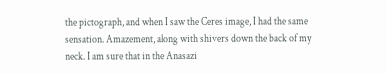the pictograph, and when I saw the Ceres image, I had the same sensation. Amazement, along with shivers down the back of my neck. I am sure that in the Anasazi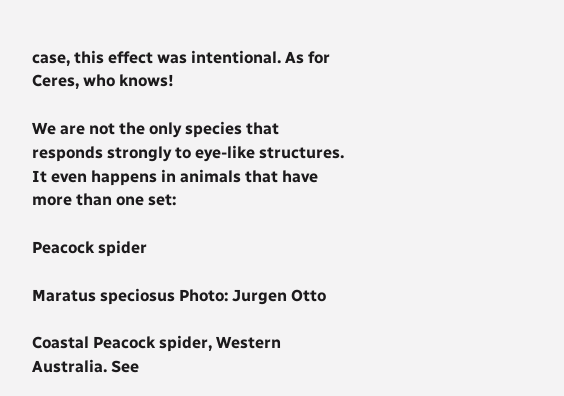case, this effect was intentional. As for Ceres, who knows!

We are not the only species that responds strongly to eye-like structures. It even happens in animals that have more than one set:

Peacock spider

Maratus speciosus Photo: Jurgen Otto

Coastal Peacock spider, Western Australia. See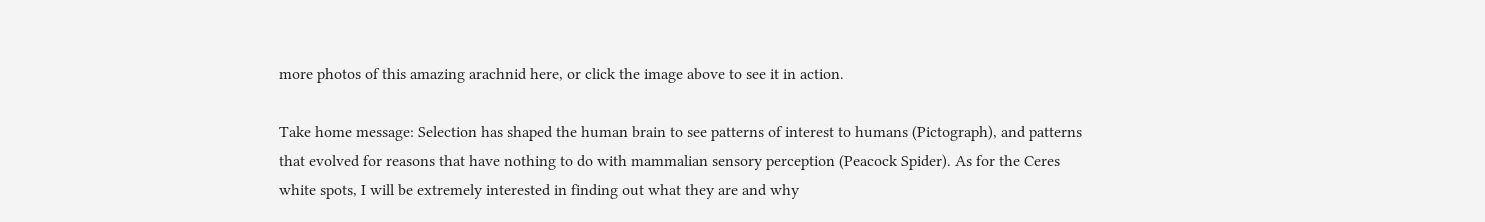more photos of this amazing arachnid here, or click the image above to see it in action.

Take home message: Selection has shaped the human brain to see patterns of interest to humans (Pictograph), and patterns that evolved for reasons that have nothing to do with mammalian sensory perception (Peacock Spider). As for the Ceres white spots, I will be extremely interested in finding out what they are and why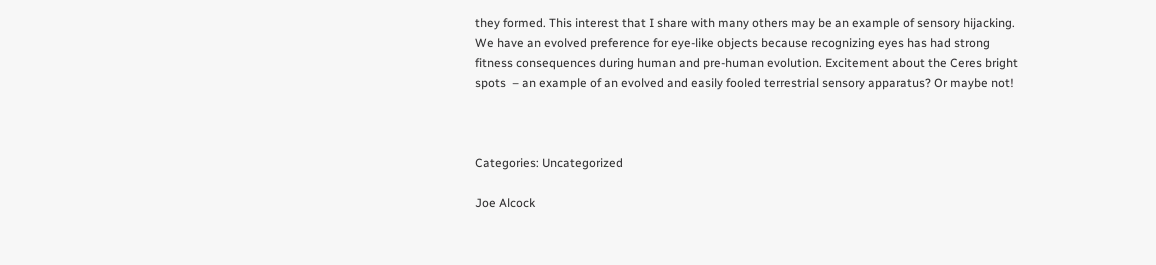they formed. This interest that I share with many others may be an example of sensory hijacking. We have an evolved preference for eye-like objects because recognizing eyes has had strong fitness consequences during human and pre-human evolution. Excitement about the Ceres bright spots  – an example of an evolved and easily fooled terrestrial sensory apparatus? Or maybe not!



Categories: Uncategorized

Joe Alcock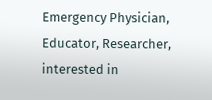Emergency Physician, Educator, Researcher, interested in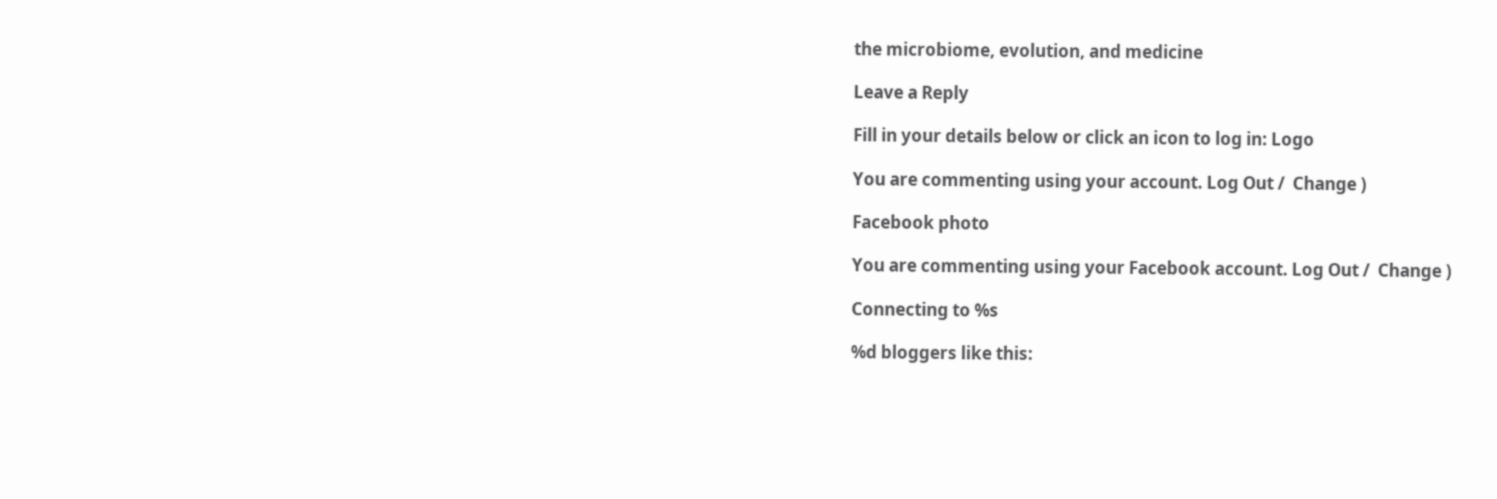the microbiome, evolution, and medicine

Leave a Reply

Fill in your details below or click an icon to log in: Logo

You are commenting using your account. Log Out /  Change )

Facebook photo

You are commenting using your Facebook account. Log Out /  Change )

Connecting to %s

%d bloggers like this: